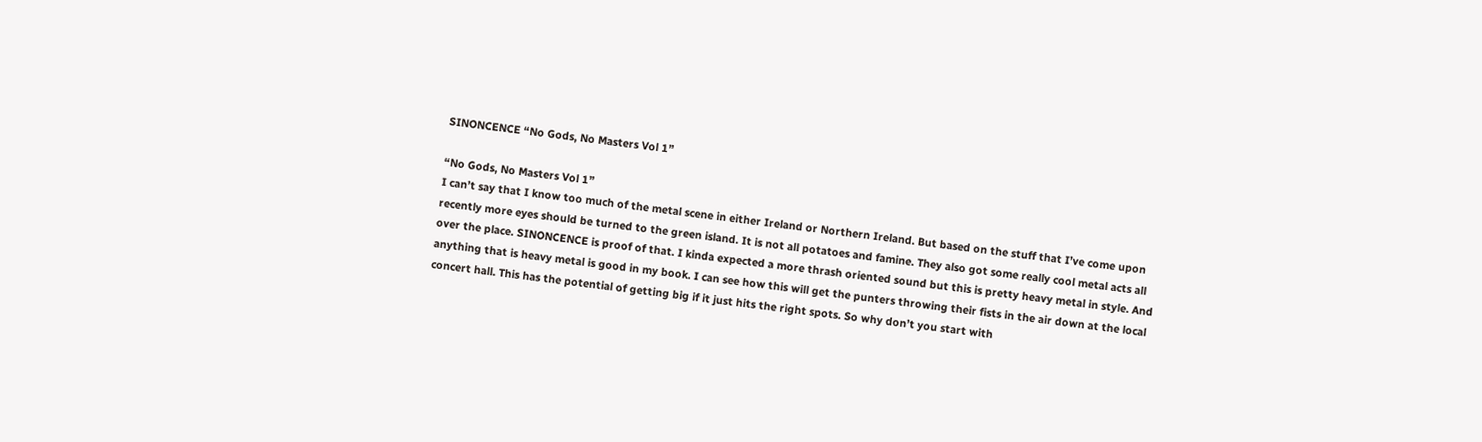SINONCENCE “No Gods, No Masters Vol 1”

“No Gods, No Masters Vol 1”
I can’t say that I know too much of the metal scene in either Ireland or Northern Ireland. But based on the stuff that I’ve come upon recently more eyes should be turned to the green island. It is not all potatoes and famine. They also got some really cool metal acts all over the place. SINONCENCE is proof of that. I kinda expected a more thrash oriented sound but this is pretty heavy metal in style. And anything that is heavy metal is good in my book. I can see how this will get the punters throwing their fists in the air down at the local concert hall. This has the potential of getting big if it just hits the right spots. So why don’t you start with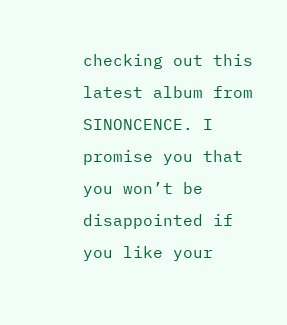checking out this latest album from SINONCENCE. I promise you that you won’t be disappointed if you like your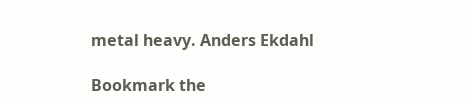metal heavy. Anders Ekdahl

Bookmark the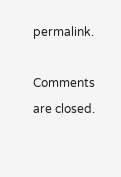permalink.

Comments are closed.